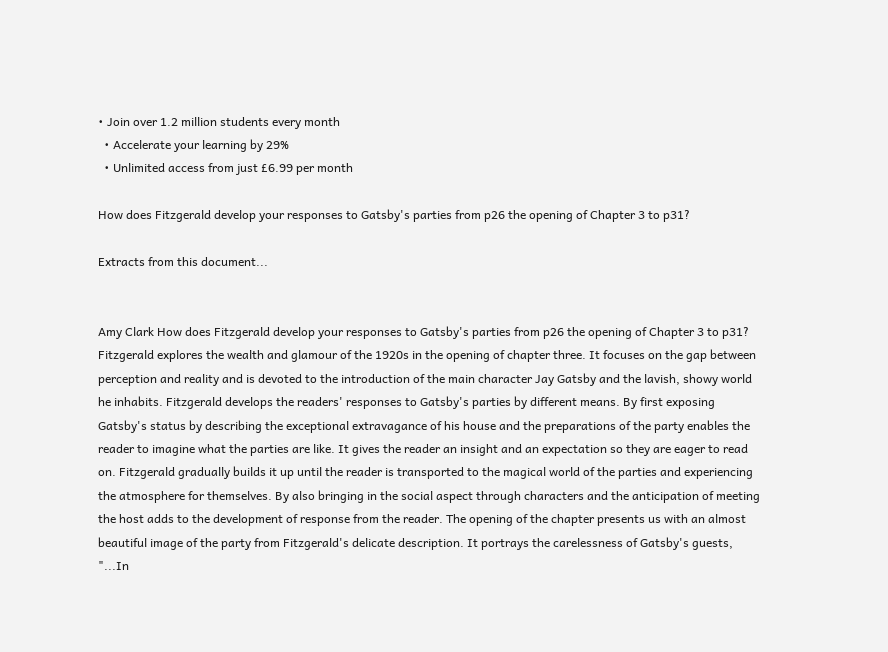• Join over 1.2 million students every month
  • Accelerate your learning by 29%
  • Unlimited access from just £6.99 per month

How does Fitzgerald develop your responses to Gatsby's parties from p26 the opening of Chapter 3 to p31?

Extracts from this document...


Amy Clark How does Fitzgerald develop your responses to Gatsby's parties from p26 the opening of Chapter 3 to p31? Fitzgerald explores the wealth and glamour of the 1920s in the opening of chapter three. It focuses on the gap between perception and reality and is devoted to the introduction of the main character Jay Gatsby and the lavish, showy world he inhabits. Fitzgerald develops the readers' responses to Gatsby's parties by different means. By first exposing Gatsby's status by describing the exceptional extravagance of his house and the preparations of the party enables the reader to imagine what the parties are like. It gives the reader an insight and an expectation so they are eager to read on. Fitzgerald gradually builds it up until the reader is transported to the magical world of the parties and experiencing the atmosphere for themselves. By also bringing in the social aspect through characters and the anticipation of meeting the host adds to the development of response from the reader. The opening of the chapter presents us with an almost beautiful image of the party from Fitzgerald's delicate description. It portrays the carelessness of Gatsby's guests, "...In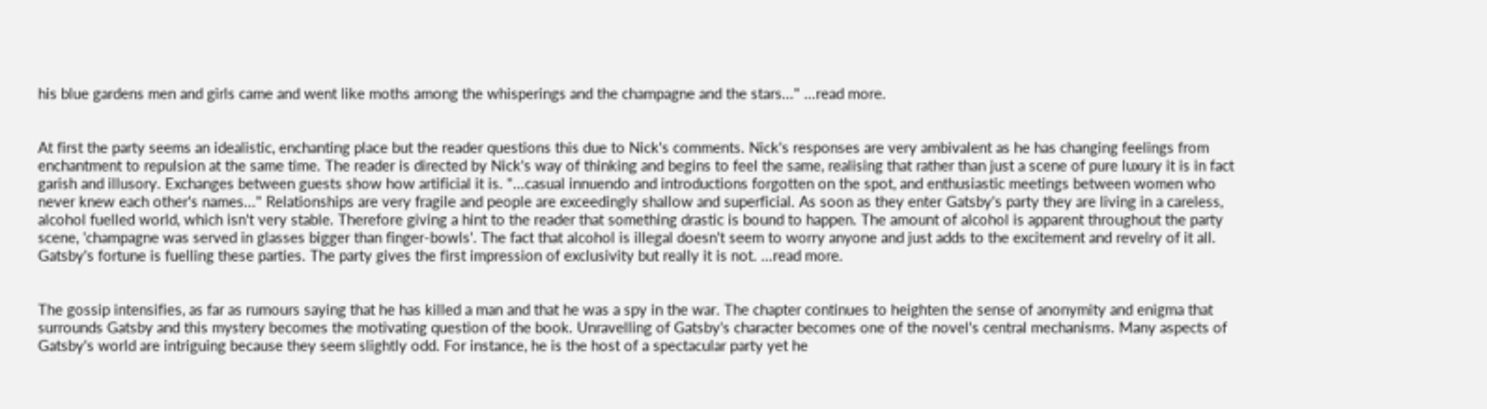his blue gardens men and girls came and went like moths among the whisperings and the champagne and the stars..." ...read more.


At first the party seems an idealistic, enchanting place but the reader questions this due to Nick's comments. Nick's responses are very ambivalent as he has changing feelings from enchantment to repulsion at the same time. The reader is directed by Nick's way of thinking and begins to feel the same, realising that rather than just a scene of pure luxury it is in fact garish and illusory. Exchanges between guests show how artificial it is. "...casual innuendo and introductions forgotten on the spot, and enthusiastic meetings between women who never knew each other's names..." Relationships are very fragile and people are exceedingly shallow and superficial. As soon as they enter Gatsby's party they are living in a careless, alcohol fuelled world, which isn't very stable. Therefore giving a hint to the reader that something drastic is bound to happen. The amount of alcohol is apparent throughout the party scene, 'champagne was served in glasses bigger than finger-bowls'. The fact that alcohol is illegal doesn't seem to worry anyone and just adds to the excitement and revelry of it all. Gatsby's fortune is fuelling these parties. The party gives the first impression of exclusivity but really it is not. ...read more.


The gossip intensifies, as far as rumours saying that he has killed a man and that he was a spy in the war. The chapter continues to heighten the sense of anonymity and enigma that surrounds Gatsby and this mystery becomes the motivating question of the book. Unravelling of Gatsby's character becomes one of the novel's central mechanisms. Many aspects of Gatsby's world are intriguing because they seem slightly odd. For instance, he is the host of a spectacular party yet he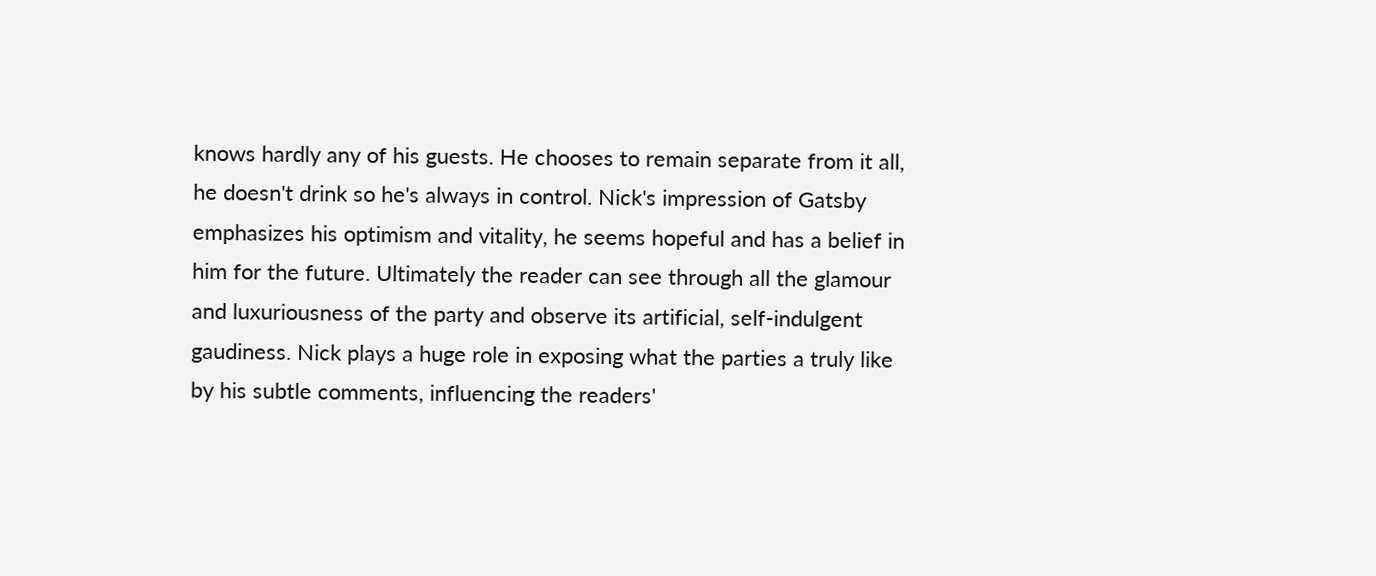knows hardly any of his guests. He chooses to remain separate from it all, he doesn't drink so he's always in control. Nick's impression of Gatsby emphasizes his optimism and vitality, he seems hopeful and has a belief in him for the future. Ultimately the reader can see through all the glamour and luxuriousness of the party and observe its artificial, self-indulgent gaudiness. Nick plays a huge role in exposing what the parties a truly like by his subtle comments, influencing the readers'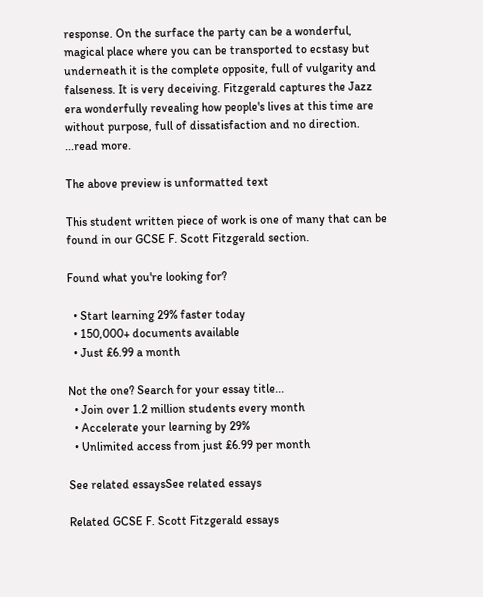response. On the surface the party can be a wonderful, magical place where you can be transported to ecstasy but underneath it is the complete opposite, full of vulgarity and falseness. It is very deceiving. Fitzgerald captures the Jazz era wonderfully revealing how people's lives at this time are without purpose, full of dissatisfaction and no direction. ...read more.

The above preview is unformatted text

This student written piece of work is one of many that can be found in our GCSE F. Scott Fitzgerald section.

Found what you're looking for?

  • Start learning 29% faster today
  • 150,000+ documents available
  • Just £6.99 a month

Not the one? Search for your essay title...
  • Join over 1.2 million students every month
  • Accelerate your learning by 29%
  • Unlimited access from just £6.99 per month

See related essaysSee related essays

Related GCSE F. Scott Fitzgerald essays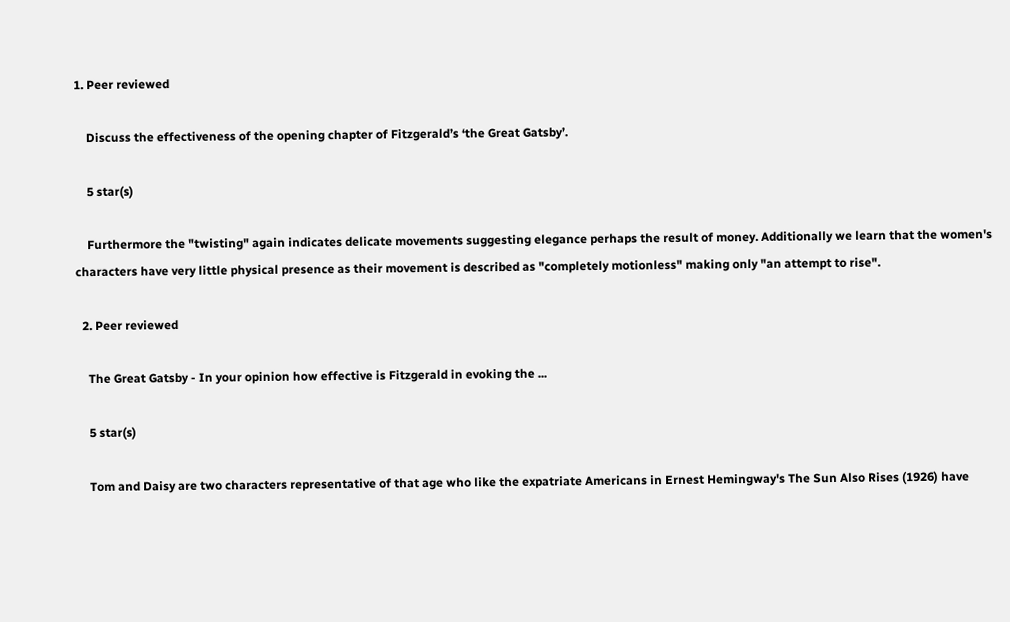1. Peer reviewed

    Discuss the effectiveness of the opening chapter of Fitzgerald’s ‘the Great Gatsby’.

    5 star(s)

    Furthermore the "twisting" again indicates delicate movements suggesting elegance perhaps the result of money. Additionally we learn that the women's characters have very little physical presence as their movement is described as "completely motionless" making only "an attempt to rise".

  2. Peer reviewed

    The Great Gatsby - In your opinion how effective is Fitzgerald in evoking the ...

    5 star(s)

    Tom and Daisy are two characters representative of that age who like the expatriate Americans in Ernest Hemingway's The Sun Also Rises (1926) have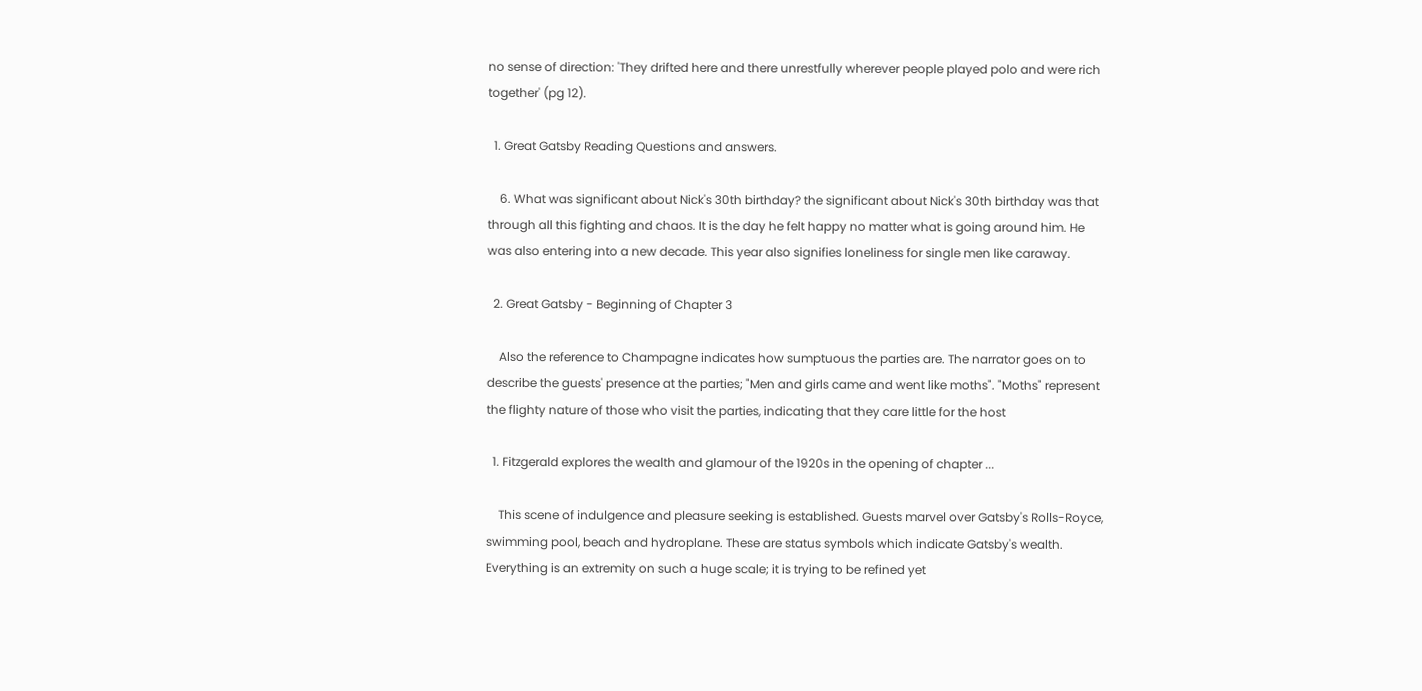no sense of direction: 'They drifted here and there unrestfully wherever people played polo and were rich together' (pg 12).

  1. Great Gatsby Reading Questions and answers.

    6. What was significant about Nick's 30th birthday? the significant about Nick's 30th birthday was that through all this fighting and chaos. It is the day he felt happy no matter what is going around him. He was also entering into a new decade. This year also signifies loneliness for single men like caraway.

  2. Great Gatsby - Beginning of Chapter 3

    Also the reference to Champagne indicates how sumptuous the parties are. The narrator goes on to describe the guests' presence at the parties; "Men and girls came and went like moths". "Moths" represent the flighty nature of those who visit the parties, indicating that they care little for the host

  1. Fitzgerald explores the wealth and glamour of the 1920s in the opening of chapter ...

    This scene of indulgence and pleasure seeking is established. Guests marvel over Gatsby's Rolls-Royce, swimming pool, beach and hydroplane. These are status symbols which indicate Gatsby's wealth. Everything is an extremity on such a huge scale; it is trying to be refined yet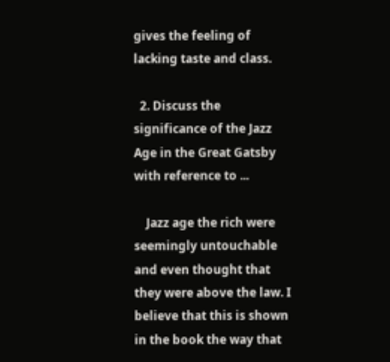gives the feeling of lacking taste and class.

  2. Discuss the significance of the Jazz Age in the Great Gatsby with reference to ...

    Jazz age the rich were seemingly untouchable and even thought that they were above the law. I believe that this is shown in the book the way that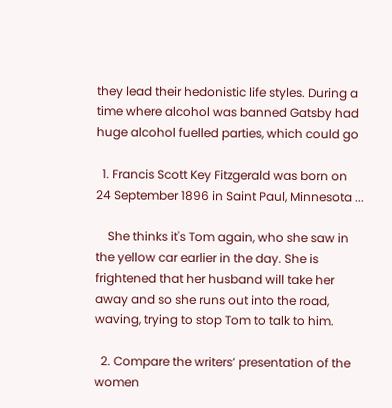they lead their hedonistic life styles. During a time where alcohol was banned Gatsby had huge alcohol fuelled parties, which could go

  1. Francis Scott Key Fitzgerald was born on 24 September 1896 in Saint Paul, Minnesota ...

    She thinks it's Tom again, who she saw in the yellow car earlier in the day. She is frightened that her husband will take her away and so she runs out into the road, waving, trying to stop Tom to talk to him.

  2. Compare the writers’ presentation of the women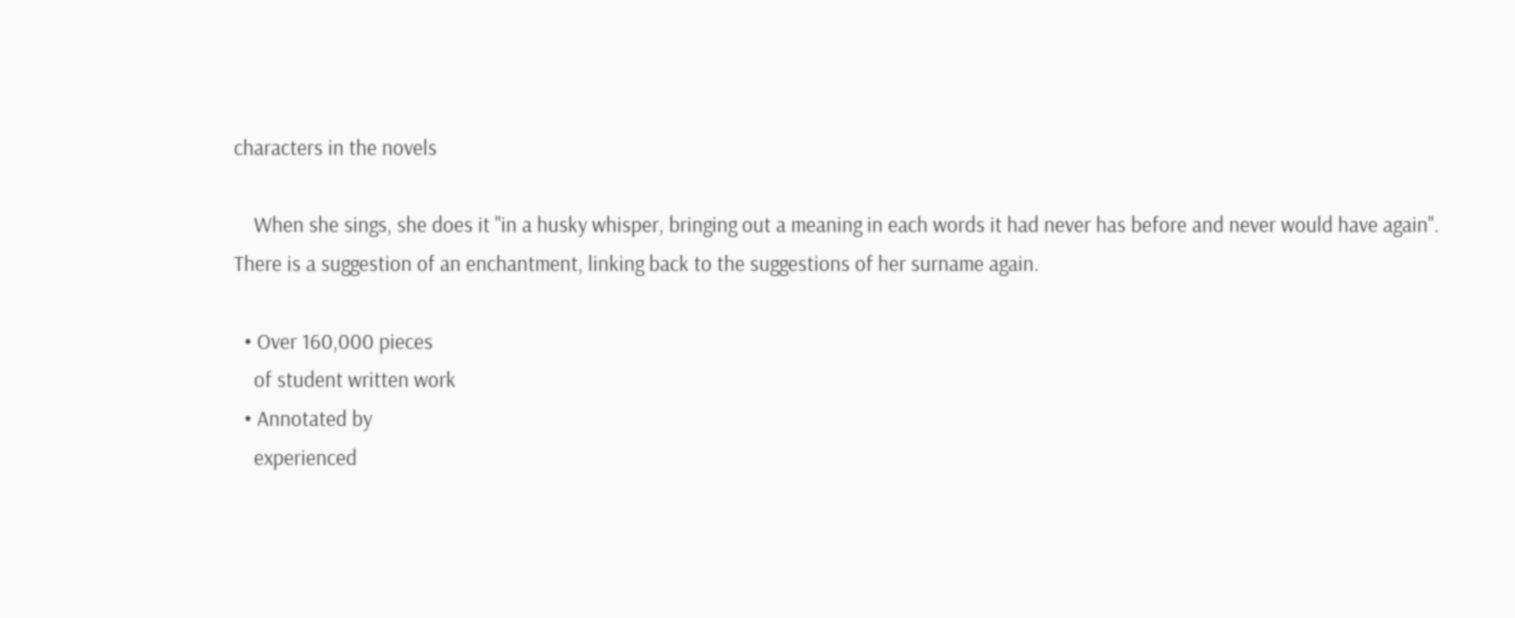characters in the novels

    When she sings, she does it "in a husky whisper, bringing out a meaning in each words it had never has before and never would have again". There is a suggestion of an enchantment, linking back to the suggestions of her surname again.

  • Over 160,000 pieces
    of student written work
  • Annotated by
    experienced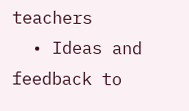teachers
  • Ideas and feedback to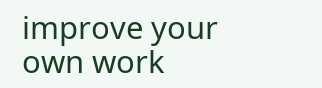improve your own work